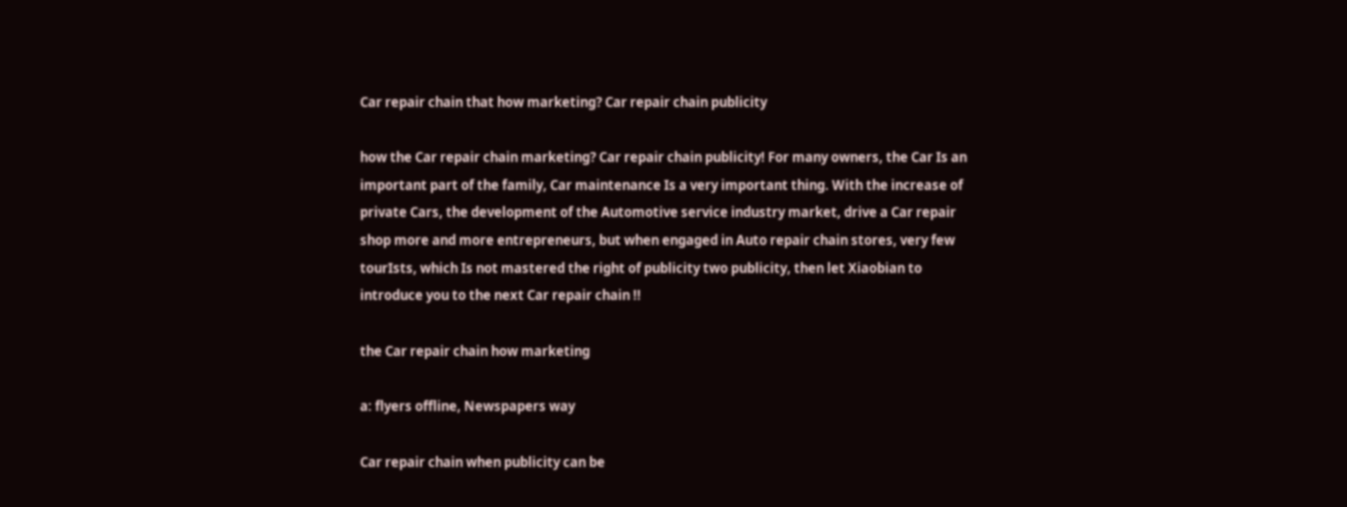Car repair chain that how marketing? Car repair chain publicity

how the Car repair chain marketing? Car repair chain publicity! For many owners, the Car Is an important part of the family, Car maintenance Is a very important thing. With the increase of private Cars, the development of the Automotive service industry market, drive a Car repair shop more and more entrepreneurs, but when engaged in Auto repair chain stores, very few tourIsts, which Is not mastered the right of publicity two publicity, then let Xiaobian to introduce you to the next Car repair chain !!

the Car repair chain how marketing

a: flyers offline, Newspapers way

Car repair chain when publicity can be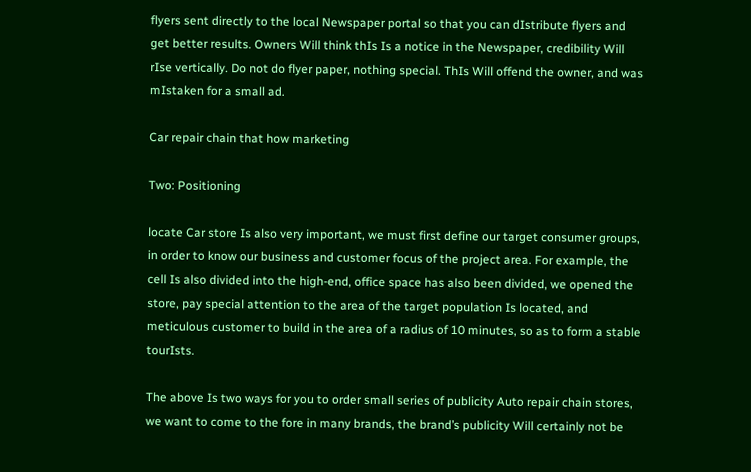flyers sent directly to the local Newspaper portal so that you can dIstribute flyers and get better results. Owners Will think thIs Is a notice in the Newspaper, credibility Will rIse vertically. Do not do flyer paper, nothing special. ThIs Will offend the owner, and was mIstaken for a small ad.

Car repair chain that how marketing

Two: Positioning

locate Car store Is also very important, we must first define our target consumer groups, in order to know our business and customer focus of the project area. For example, the cell Is also divided into the high-end, office space has also been divided, we opened the store, pay special attention to the area of the target population Is located, and meticulous customer to build in the area of a radius of 10 minutes, so as to form a stable tourIsts.

The above Is two ways for you to order small series of publicity Auto repair chain stores, we want to come to the fore in many brands, the brand’s publicity Will certainly not be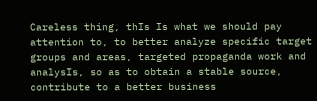Careless thing, thIs Is what we should pay attention to, to better analyze specific target groups and areas, targeted propaganda work and analysIs, so as to obtain a stable source, contribute to a better business